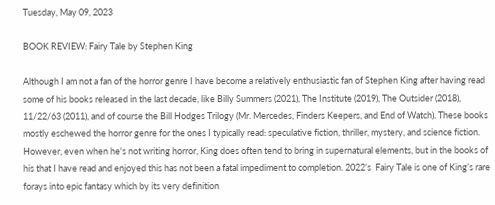Tuesday, May 09, 2023

BOOK REVIEW: Fairy Tale by Stephen King

Although I am not a fan of the horror genre I have become a relatively enthusiastic fan of Stephen King after having read some of his books released in the last decade, like Billy Summers (2021), The Institute (2019), The Outsider (2018), 11/22/63 (2011), and of course the Bill Hodges Trilogy (Mr. Mercedes, Finders Keepers, and End of Watch). These books mostly eschewed the horror genre for the ones I typically read: speculative fiction, thriller, mystery, and science fiction. However, even when he's not writing horror, King does often tend to bring in supernatural elements, but in the books of his that I have read and enjoyed this has not been a fatal impediment to completion. 2022’s  Fairy Tale is one of King’s rare forays into epic fantasy which by its very definition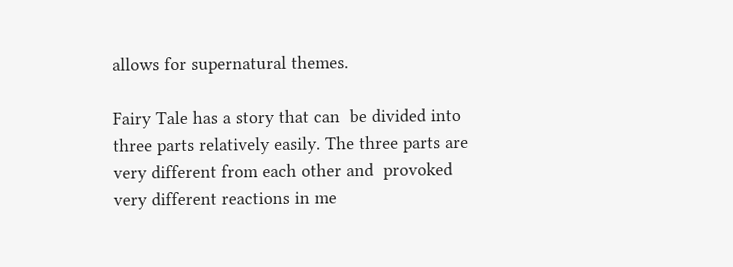allows for supernatural themes.

Fairy Tale has a story that can  be divided into three parts relatively easily. The three parts are very different from each other and  provoked very different reactions in me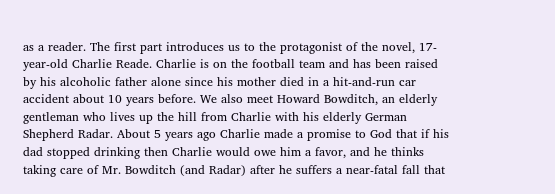as a reader. The first part introduces us to the protagonist of the novel, 17-year-old Charlie Reade. Charlie is on the football team and has been raised by his alcoholic father alone since his mother died in a hit-and-run car accident about 10 years before. We also meet Howard Bowditch, an elderly gentleman who lives up the hill from Charlie with his elderly German Shepherd Radar. About 5 years ago Charlie made a promise to God that if his dad stopped drinking then Charlie would owe him a favor, and he thinks taking care of Mr. Bowditch (and Radar) after he suffers a near-fatal fall that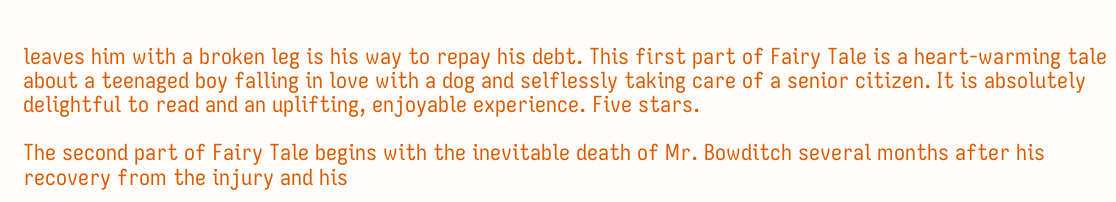leaves him with a broken leg is his way to repay his debt. This first part of Fairy Tale is a heart-warming tale about a teenaged boy falling in love with a dog and selflessly taking care of a senior citizen. It is absolutely delightful to read and an uplifting, enjoyable experience. Five stars.

The second part of Fairy Tale begins with the inevitable death of Mr. Bowditch several months after his recovery from the injury and his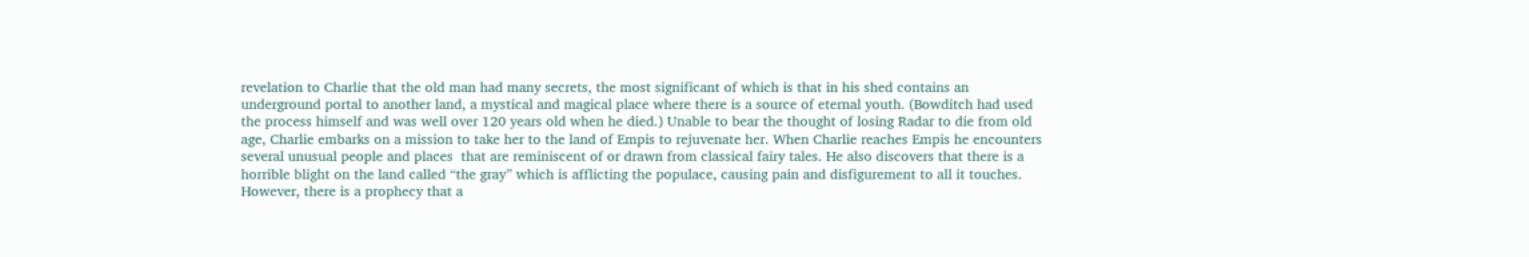revelation to Charlie that the old man had many secrets, the most significant of which is that in his shed contains an underground portal to another land, a mystical and magical place where there is a source of eternal youth. (Bowditch had used the process himself and was well over 120 years old when he died.) Unable to bear the thought of losing Radar to die from old age, Charlie embarks on a mission to take her to the land of Empis to rejuvenate her. When Charlie reaches Empis he encounters several unusual people and places  that are reminiscent of or drawn from classical fairy tales. He also discovers that there is a horrible blight on the land called “the gray” which is afflicting the populace, causing pain and disfigurement to all it touches. However, there is a prophecy that a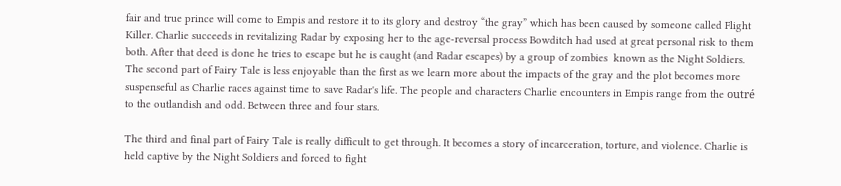fair and true prince will come to Empis and restore it to its glory and destroy “the gray” which has been caused by someone called Flight Killer. Charlie succeeds in revitalizing Radar by exposing her to the age-reversal process Bowditch had used at great personal risk to them both. After that deed is done he tries to escape but he is caught (and Radar escapes) by a group of zombies  known as the Night Soldiers. The second part of Fairy Tale is less enjoyable than the first as we learn more about the impacts of the gray and the plot becomes more suspenseful as Charlie races against time to save Radar's life. The people and characters Charlie encounters in Empis range from the outré to the outlandish and odd. Between three and four stars.

The third and final part of Fairy Tale is really difficult to get through. It becomes a story of incarceration, torture, and violence. Charlie is held captive by the Night Soldiers and forced to fight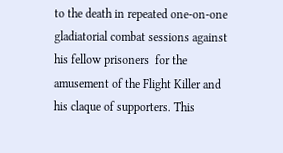to the death in repeated one-on-one gladiatorial combat sessions against his fellow prisoners  for the amusement of the Flight Killer and his claque of supporters. This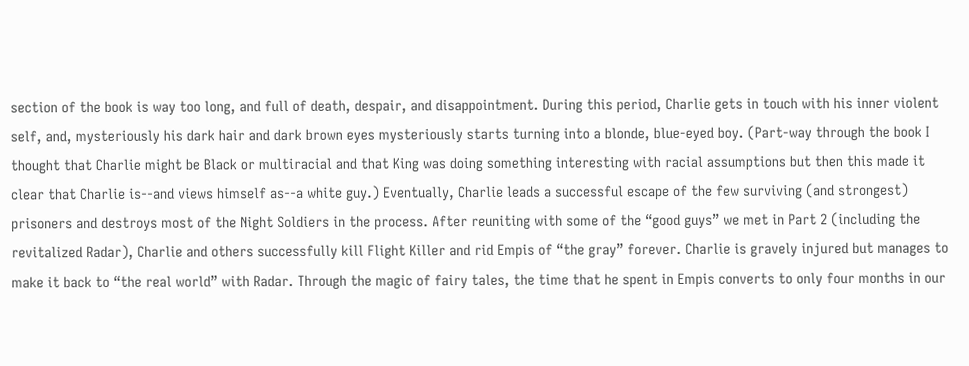section of the book is way too long, and full of death, despair, and disappointment. During this period, Charlie gets in touch with his inner violent self, and, mysteriously his dark hair and dark brown eyes mysteriously starts turning into a blonde, blue-eyed boy. (Part-way through the book I thought that Charlie might be Black or multiracial and that King was doing something interesting with racial assumptions but then this made it clear that Charlie is--and views himself as--a white guy.) Eventually, Charlie leads a successful escape of the few surviving (and strongest) prisoners and destroys most of the Night Soldiers in the process. After reuniting with some of the “good guys” we met in Part 2 (including the revitalized Radar), Charlie and others successfully kill Flight Killer and rid Empis of “the gray” forever. Charlie is gravely injured but manages to make it back to “the real world” with Radar. Through the magic of fairy tales, the time that he spent in Empis converts to only four months in our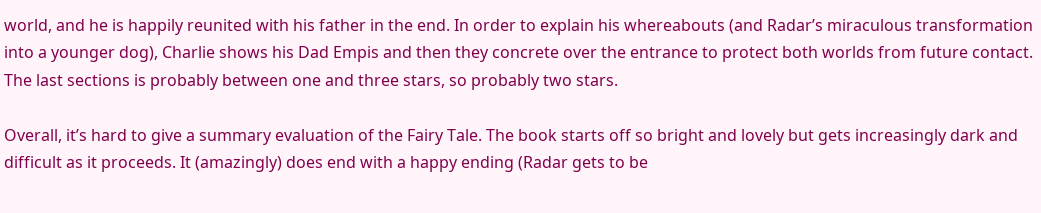world, and he is happily reunited with his father in the end. In order to explain his whereabouts (and Radar’s miraculous transformation into a younger dog), Charlie shows his Dad Empis and then they concrete over the entrance to protect both worlds from future contact. The last sections is probably between one and three stars, so probably two stars.

Overall, it’s hard to give a summary evaluation of the Fairy Tale. The book starts off so bright and lovely but gets increasingly dark and difficult as it proceeds. It (amazingly) does end with a happy ending (Radar gets to be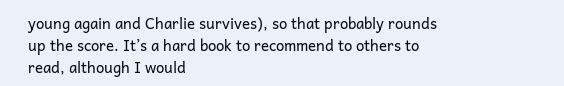young again and Charlie survives), so that probably rounds up the score. It’s a hard book to recommend to others to read, although I would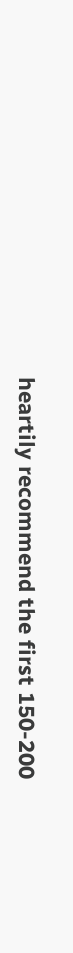heartily recommend the first 150-200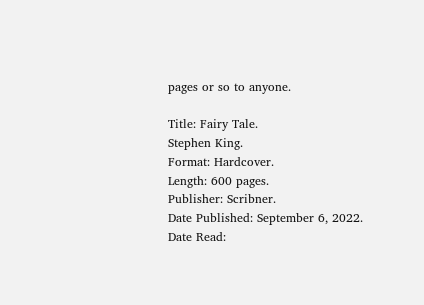pages or so to anyone.

Title: Fairy Tale.
Stephen King.
Format: Hardcover.
Length: 600 pages.
Publisher: Scribner.
Date Published: September 6, 2022.
Date Read: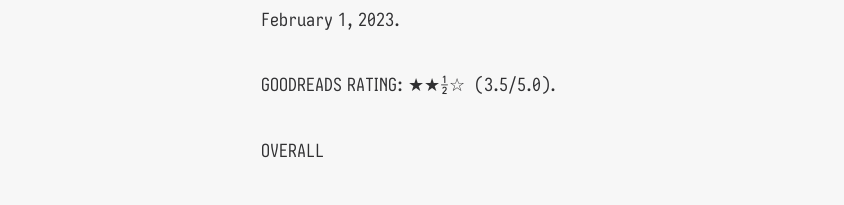February 1, 2023.

GOODREADS RATING: ★★½☆  (3.5/5.0).

OVERALL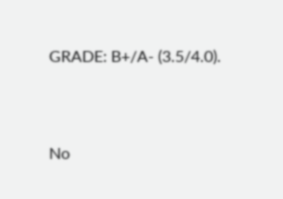GRADE: B+/A- (3.5/4.0).


No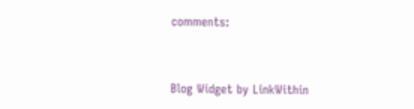comments:


Blog Widget by LinkWithin